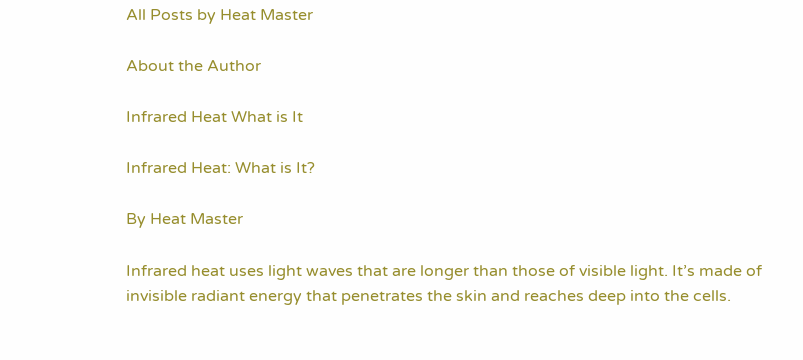All Posts by Heat Master

About the Author

Infrared Heat What is It

Infrared Heat: What is It?

By Heat Master

Infrared heat uses light waves that are longer than those of visible light. It’s made of invisible radiant energy that penetrates the skin and reaches deep into the cells.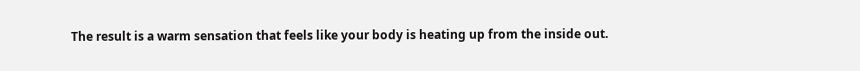The result is a warm sensation that feels like your body is heating up from the inside out.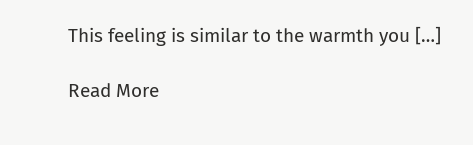This feeling is similar to the warmth you […]

Read More